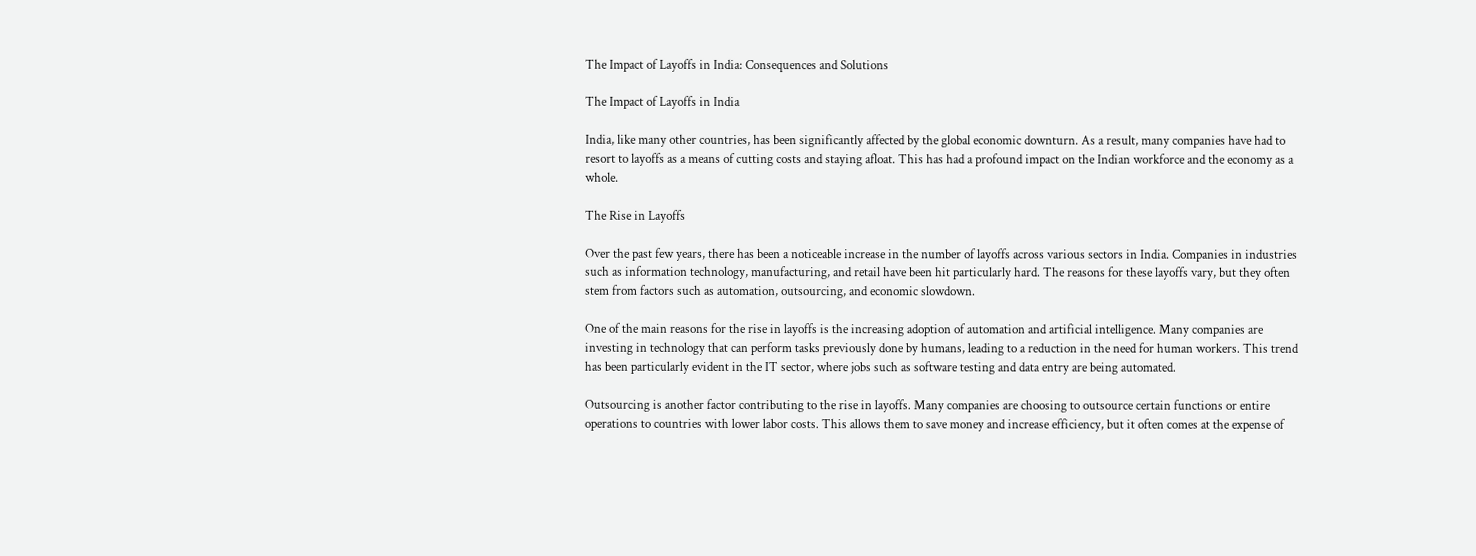The Impact of Layoffs in India: Consequences and Solutions

The Impact of Layoffs in India

India, like many other countries, has been significantly affected by the global economic downturn. As a result, many companies have had to resort to layoffs as a means of cutting costs and staying afloat. This has had a profound impact on the Indian workforce and the economy as a whole.

The Rise in Layoffs

Over the past few years, there has been a noticeable increase in the number of layoffs across various sectors in India. Companies in industries such as information technology, manufacturing, and retail have been hit particularly hard. The reasons for these layoffs vary, but they often stem from factors such as automation, outsourcing, and economic slowdown.

One of the main reasons for the rise in layoffs is the increasing adoption of automation and artificial intelligence. Many companies are investing in technology that can perform tasks previously done by humans, leading to a reduction in the need for human workers. This trend has been particularly evident in the IT sector, where jobs such as software testing and data entry are being automated.

Outsourcing is another factor contributing to the rise in layoffs. Many companies are choosing to outsource certain functions or entire operations to countries with lower labor costs. This allows them to save money and increase efficiency, but it often comes at the expense of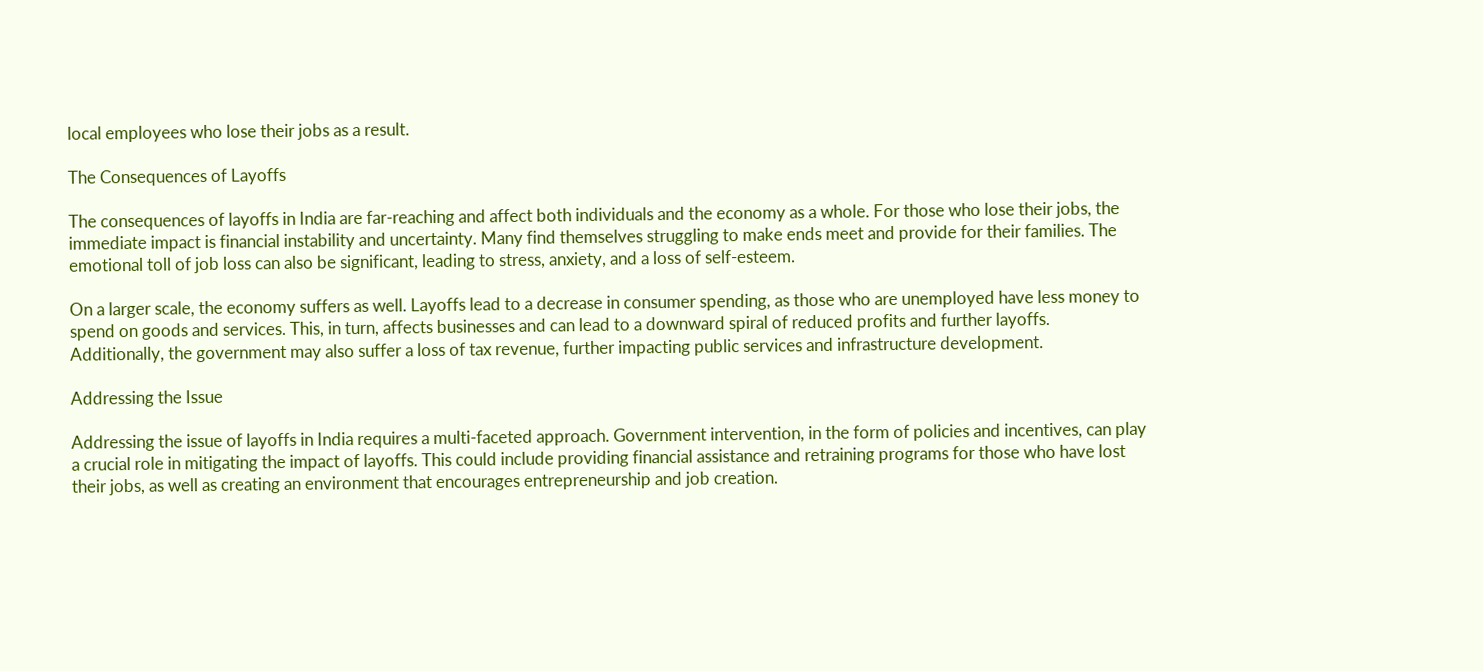local employees who lose their jobs as a result.

The Consequences of Layoffs

The consequences of layoffs in India are far-reaching and affect both individuals and the economy as a whole. For those who lose their jobs, the immediate impact is financial instability and uncertainty. Many find themselves struggling to make ends meet and provide for their families. The emotional toll of job loss can also be significant, leading to stress, anxiety, and a loss of self-esteem.

On a larger scale, the economy suffers as well. Layoffs lead to a decrease in consumer spending, as those who are unemployed have less money to spend on goods and services. This, in turn, affects businesses and can lead to a downward spiral of reduced profits and further layoffs. Additionally, the government may also suffer a loss of tax revenue, further impacting public services and infrastructure development.

Addressing the Issue

Addressing the issue of layoffs in India requires a multi-faceted approach. Government intervention, in the form of policies and incentives, can play a crucial role in mitigating the impact of layoffs. This could include providing financial assistance and retraining programs for those who have lost their jobs, as well as creating an environment that encourages entrepreneurship and job creation.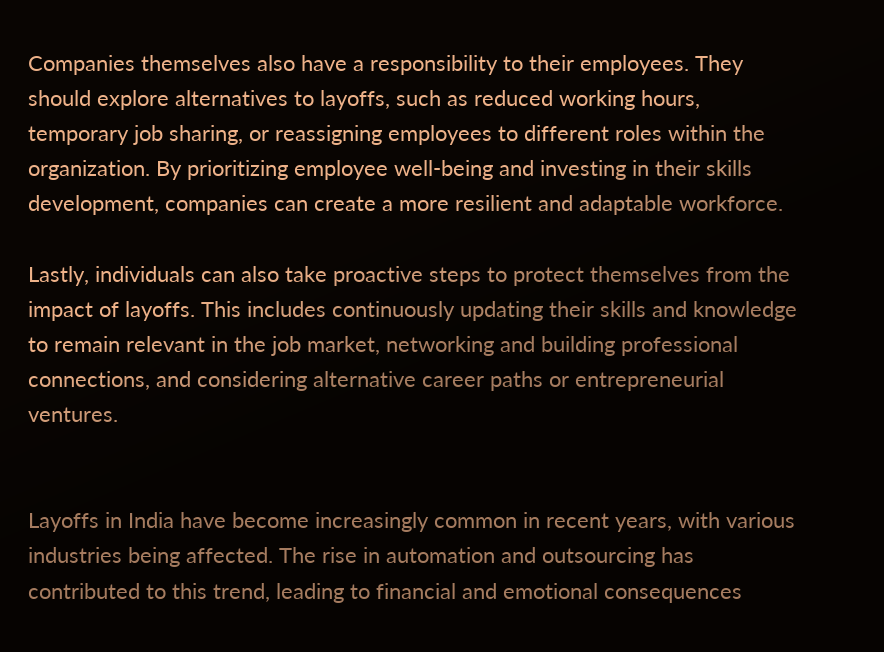Companies themselves also have a responsibility to their employees. They should explore alternatives to layoffs, such as reduced working hours, temporary job sharing, or reassigning employees to different roles within the organization. By prioritizing employee well-being and investing in their skills development, companies can create a more resilient and adaptable workforce.

Lastly, individuals can also take proactive steps to protect themselves from the impact of layoffs. This includes continuously updating their skills and knowledge to remain relevant in the job market, networking and building professional connections, and considering alternative career paths or entrepreneurial ventures.


Layoffs in India have become increasingly common in recent years, with various industries being affected. The rise in automation and outsourcing has contributed to this trend, leading to financial and emotional consequences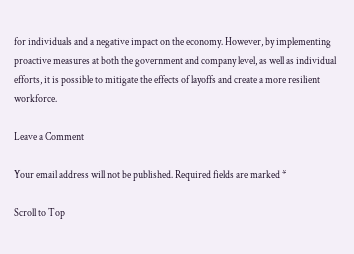for individuals and a negative impact on the economy. However, by implementing proactive measures at both the government and company level, as well as individual efforts, it is possible to mitigate the effects of layoffs and create a more resilient workforce.

Leave a Comment

Your email address will not be published. Required fields are marked *

Scroll to Top